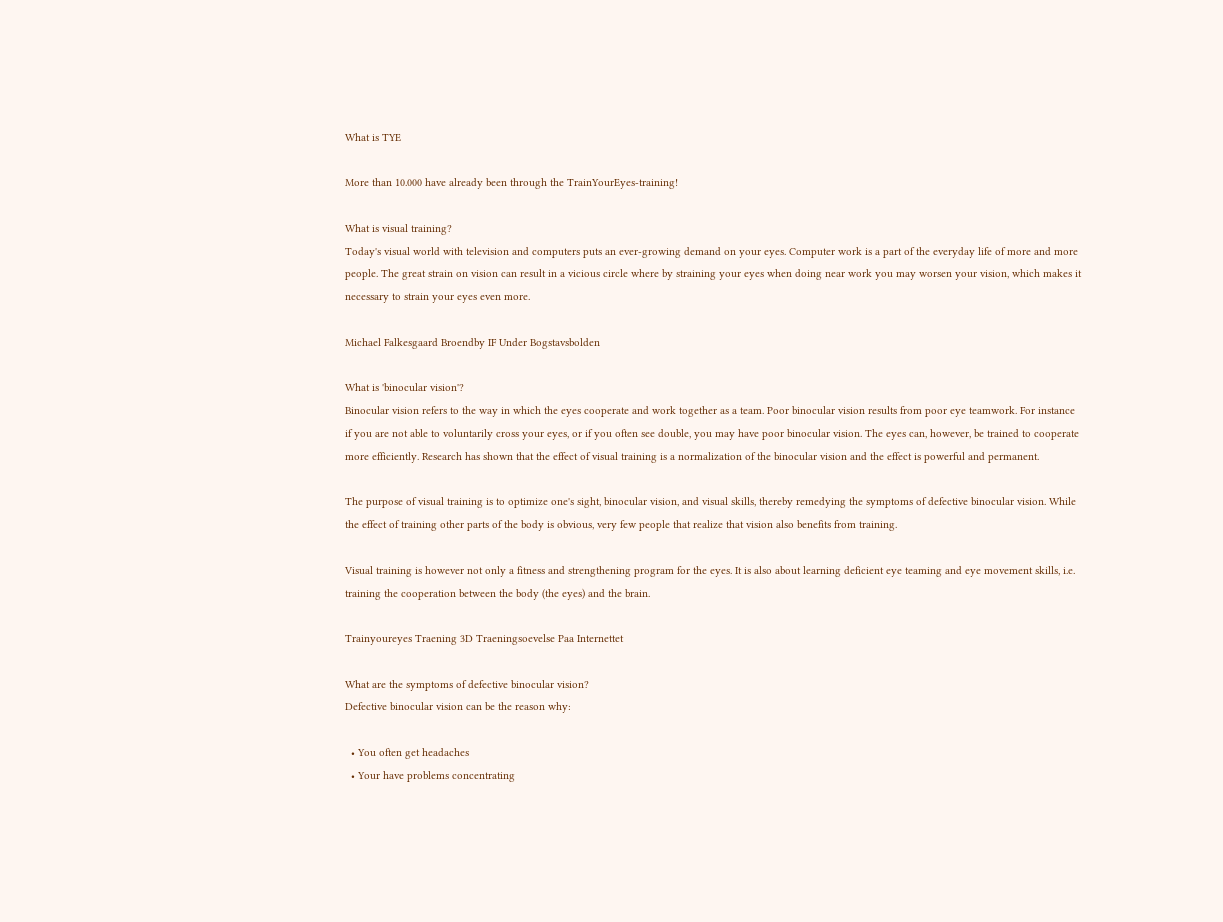What is TYE

More than 10.000 have already been through the TrainYourEyes-training!

What is visual training?
Today's visual world with television and computers puts an ever-growing demand on your eyes. Computer work is a part of the everyday life of more and more people. The great strain on vision can result in a vicious circle where by straining your eyes when doing near work you may worsen your vision, which makes it necessary to strain your eyes even more.

Michael Falkesgaard Broendby IF Under Bogstavsbolden

What is 'binocular vision'?
Binocular vision refers to the way in which the eyes cooperate and work together as a team. Poor binocular vision results from poor eye teamwork. For instance if you are not able to voluntarily cross your eyes, or if you often see double, you may have poor binocular vision. The eyes can, however, be trained to cooperate more efficiently. Research has shown that the effect of visual training is a normalization of the binocular vision and the effect is powerful and permanent.

The purpose of visual training is to optimize one's sight, binocular vision, and visual skills, thereby remedying the symptoms of defective binocular vision. While the effect of training other parts of the body is obvious, very few people that realize that vision also benefits from training.

Visual training is however not only a fitness and strengthening program for the eyes. It is also about learning deficient eye teaming and eye movement skills, i.e. training the cooperation between the body (the eyes) and the brain.

Trainyoureyes Traening 3D Traeningsoevelse Paa Internettet

What are the symptoms of defective binocular vision?
Defective binocular vision can be the reason why:

  • You often get headaches
  • Your have problems concentrating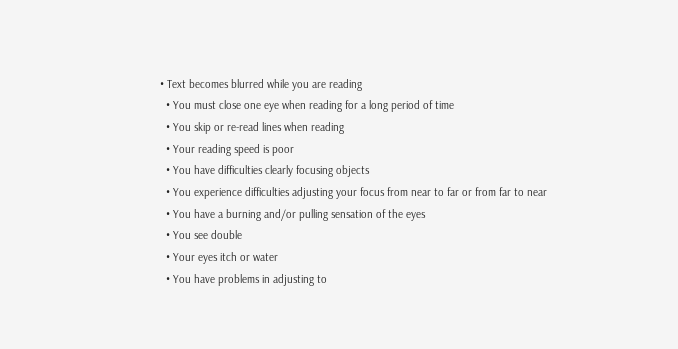• Text becomes blurred while you are reading
  • You must close one eye when reading for a long period of time
  • You skip or re-read lines when reading
  • Your reading speed is poor
  • You have difficulties clearly focusing objects
  • You experience difficulties adjusting your focus from near to far or from far to near
  • You have a burning and/or pulling sensation of the eyes
  • You see double
  • Your eyes itch or water
  • You have problems in adjusting to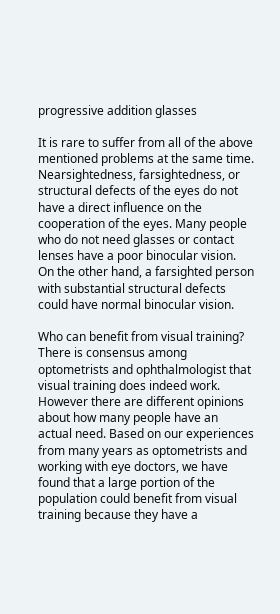progressive addition glasses

It is rare to suffer from all of the above mentioned problems at the same time. Nearsightedness, farsightedness, or structural defects of the eyes do not have a direct influence on the cooperation of the eyes. Many people who do not need glasses or contact lenses have a poor binocular vision. On the other hand, a farsighted person with substantial structural defects could have normal binocular vision.

Who can benefit from visual training?
There is consensus among optometrists and ophthalmologist that visual training does indeed work. However there are different opinions about how many people have an actual need. Based on our experiences from many years as optometrists and working with eye doctors, we have found that a large portion of the population could benefit from visual training because they have a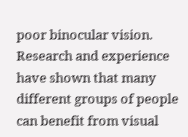poor binocular vision.
Research and experience have shown that many different groups of people can benefit from visual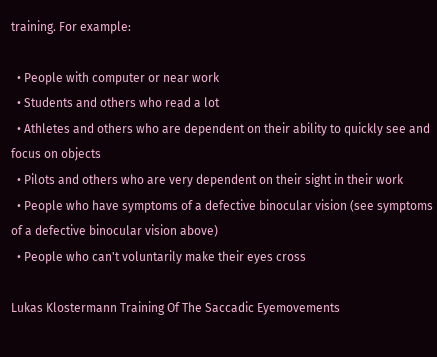training. For example:

  • People with computer or near work
  • Students and others who read a lot
  • Athletes and others who are dependent on their ability to quickly see and focus on objects
  • Pilots and others who are very dependent on their sight in their work
  • People who have symptoms of a defective binocular vision (see symptoms of a defective binocular vision above)
  • People who can't voluntarily make their eyes cross

Lukas Klostermann Training Of The Saccadic Eyemovements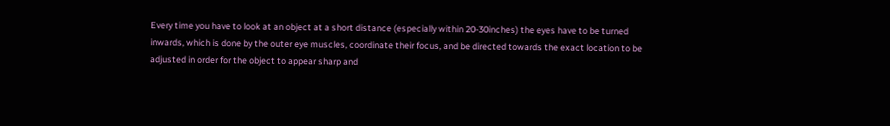Every time you have to look at an object at a short distance (especially within 20-30inches) the eyes have to be turned inwards, which is done by the outer eye muscles, coordinate their focus, and be directed towards the exact location to be adjusted in order for the object to appear sharp and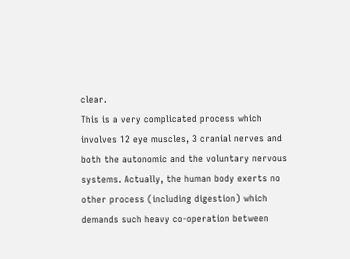clear.
This is a very complicated process which involves 12 eye muscles, 3 cranial nerves and both the autonomic and the voluntary nervous systems. Actually, the human body exerts no other process (including digestion) which demands such heavy co-operation between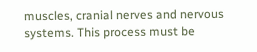muscles, cranial nerves and nervous systems. This process must be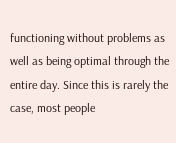functioning without problems as well as being optimal through the entire day. Since this is rarely the case, most people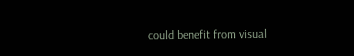could benefit from visual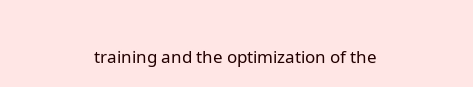training and the optimization of the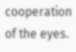cooperation of the eyes.